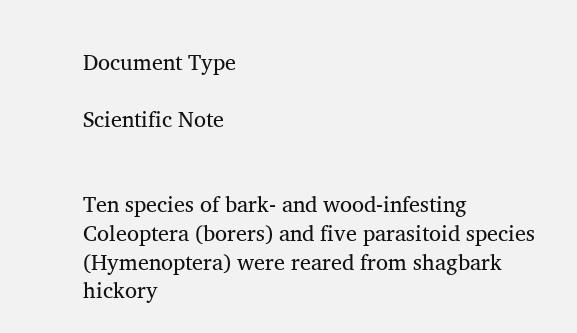Document Type

Scientific Note


Ten species of bark- and wood-infesting Coleoptera (borers) and five parasitoid species (Hymenoptera) were reared from shagbark hickory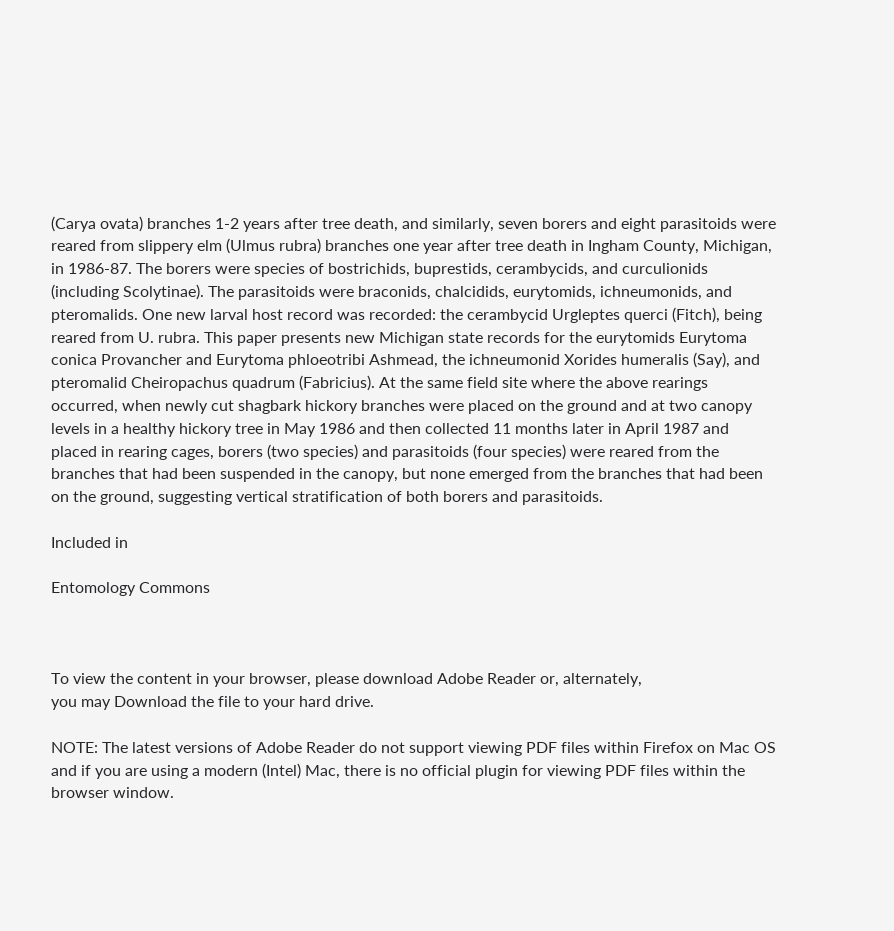(Carya ovata) branches 1-2 years after tree death, and similarly, seven borers and eight parasitoids were reared from slippery elm (Ulmus rubra) branches one year after tree death in Ingham County, Michigan, in 1986-87. The borers were species of bostrichids, buprestids, cerambycids, and curculionids (including Scolytinae). The parasitoids were braconids, chalcidids, eurytomids, ichneumonids, and pteromalids. One new larval host record was recorded: the cerambycid Urgleptes querci (Fitch), being reared from U. rubra. This paper presents new Michigan state records for the eurytomids Eurytoma conica Provancher and Eurytoma phloeotribi Ashmead, the ichneumonid Xorides humeralis (Say), and pteromalid Cheiropachus quadrum (Fabricius). At the same field site where the above rearings occurred, when newly cut shagbark hickory branches were placed on the ground and at two canopy levels in a healthy hickory tree in May 1986 and then collected 11 months later in April 1987 and placed in rearing cages, borers (two species) and parasitoids (four species) were reared from the branches that had been suspended in the canopy, but none emerged from the branches that had been on the ground, suggesting vertical stratification of both borers and parasitoids.

Included in

Entomology Commons



To view the content in your browser, please download Adobe Reader or, alternately,
you may Download the file to your hard drive.

NOTE: The latest versions of Adobe Reader do not support viewing PDF files within Firefox on Mac OS and if you are using a modern (Intel) Mac, there is no official plugin for viewing PDF files within the browser window.